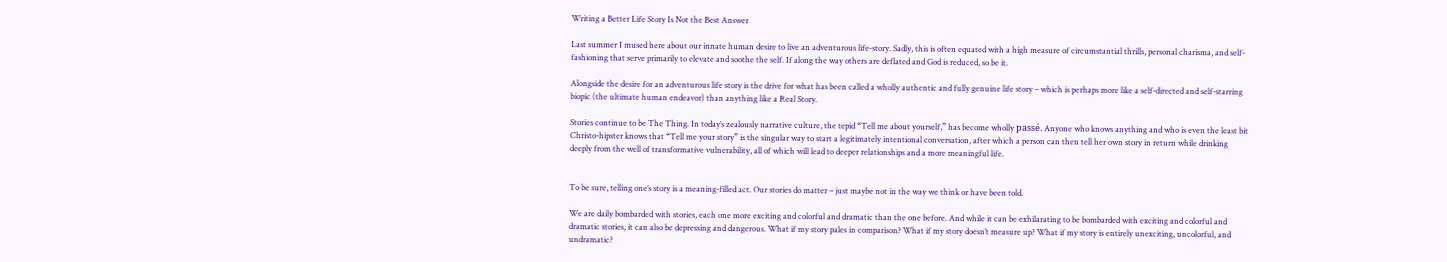Writing a Better Life Story Is Not the Best Answer

Last summer I mused here about our innate human desire to live an adventurous life-story. Sadly, this is often equated with a high measure of circumstantial thrills, personal charisma, and self-fashioning that serve primarily to elevate and soothe the self. If along the way others are deflated and God is reduced, so be it.

Alongside the desire for an adventurous life story is the drive for what has been called a wholly authentic and fully genuine life story – which is perhaps more like a self-directed and self-starring biopic (the ultimate human endeavor) than anything like a Real Story.

Stories continue to be The Thing. In today’s zealously narrative culture, the tepid “Tell me about yourself,” has become wholly passé. Anyone who knows anything and who is even the least bit Christo-hipster knows that “Tell me your story” is the singular way to start a legitimately intentional conversation, after which a person can then tell her own story in return while drinking deeply from the well of transformative vulnerability, all of which will lead to deeper relationships and a more meaningful life.


To be sure, telling one’s story is a meaning-filled act. Our stories do matter – just maybe not in the way we think or have been told.

We are daily bombarded with stories, each one more exciting and colorful and dramatic than the one before. And while it can be exhilarating to be bombarded with exciting and colorful and dramatic stories, it can also be depressing and dangerous. What if my story pales in comparison? What if my story doesn’t measure up? What if my story is entirely unexciting, uncolorful, and undramatic?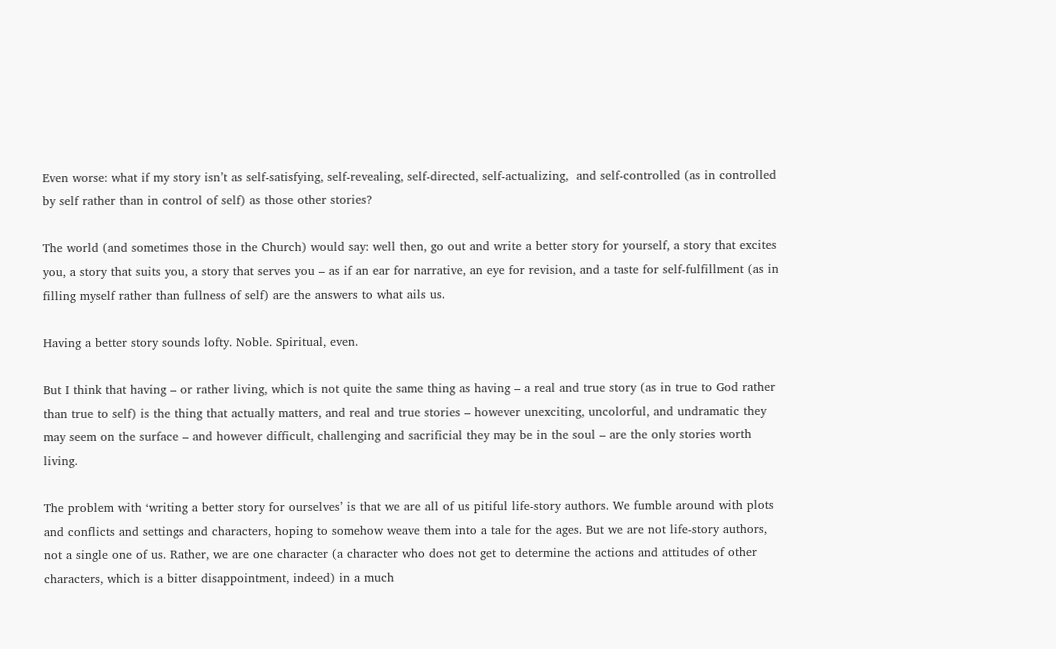Even worse: what if my story isn’t as self-satisfying, self-revealing, self-directed, self-actualizing,  and self-controlled (as in controlled by self rather than in control of self) as those other stories?

The world (and sometimes those in the Church) would say: well then, go out and write a better story for yourself, a story that excites you, a story that suits you, a story that serves you – as if an ear for narrative, an eye for revision, and a taste for self-fulfillment (as in filling myself rather than fullness of self) are the answers to what ails us.

Having a better story sounds lofty. Noble. Spiritual, even.

But I think that having – or rather living, which is not quite the same thing as having – a real and true story (as in true to God rather than true to self) is the thing that actually matters, and real and true stories – however unexciting, uncolorful, and undramatic they may seem on the surface – and however difficult, challenging and sacrificial they may be in the soul – are the only stories worth living.

The problem with ‘writing a better story for ourselves’ is that we are all of us pitiful life-story authors. We fumble around with plots and conflicts and settings and characters, hoping to somehow weave them into a tale for the ages. But we are not life-story authors, not a single one of us. Rather, we are one character (a character who does not get to determine the actions and attitudes of other characters, which is a bitter disappointment, indeed) in a much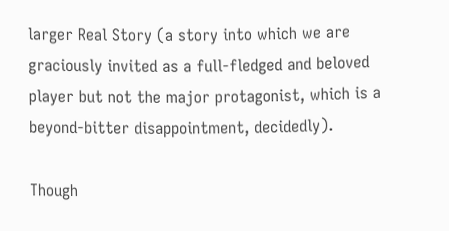larger Real Story (a story into which we are graciously invited as a full-fledged and beloved player but not the major protagonist, which is a beyond-bitter disappointment, decidedly).

Though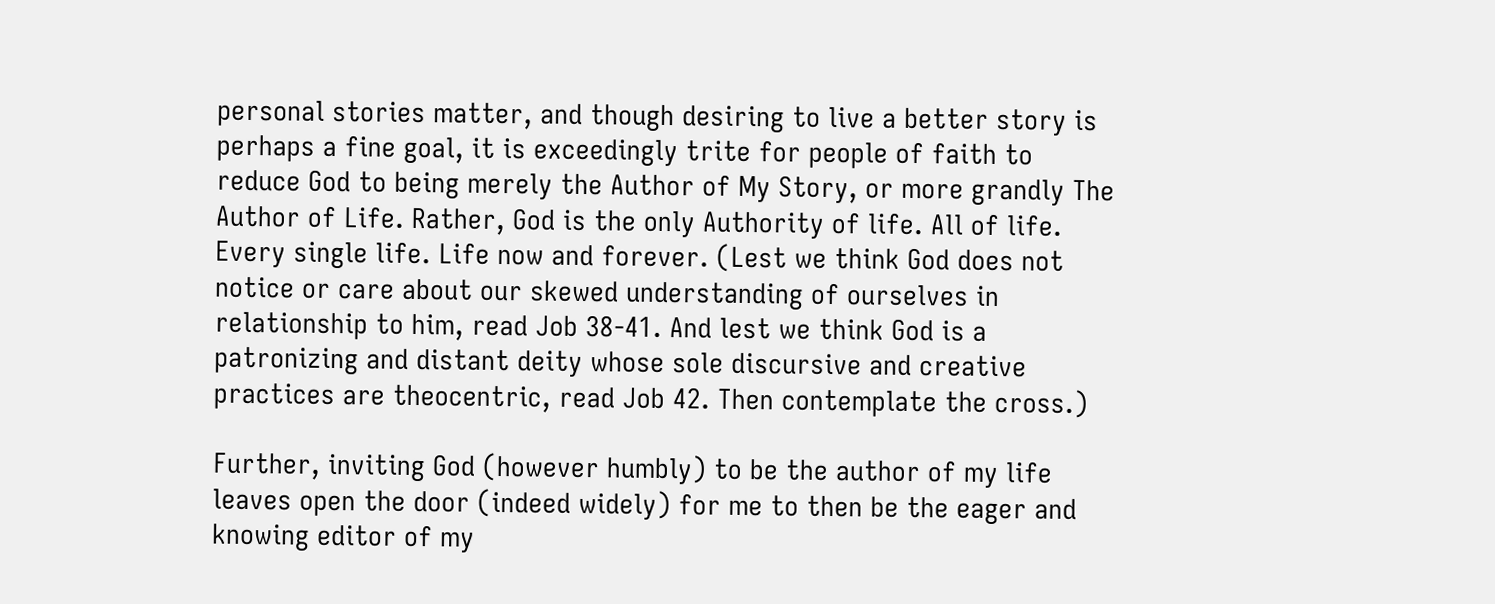personal stories matter, and though desiring to live a better story is perhaps a fine goal, it is exceedingly trite for people of faith to reduce God to being merely the Author of My Story, or more grandly The Author of Life. Rather, God is the only Authority of life. All of life. Every single life. Life now and forever. (Lest we think God does not notice or care about our skewed understanding of ourselves in relationship to him, read Job 38-41. And lest we think God is a patronizing and distant deity whose sole discursive and creative practices are theocentric, read Job 42. Then contemplate the cross.)

Further, inviting God (however humbly) to be the author of my life leaves open the door (indeed widely) for me to then be the eager and knowing editor of my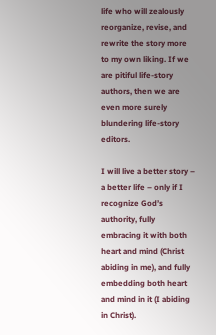life who will zealously reorganize, revise, and rewrite the story more to my own liking. If we are pitiful life-story authors, then we are even more surely blundering life-story editors.

I will live a better story – a better life – only if I recognize God’s authority, fully embracing it with both heart and mind (Christ abiding in me), and fully embedding both heart and mind in it (I abiding in Christ).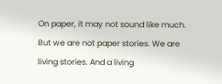On paper, it may not sound like much. But we are not paper stories. We are living stories. And a living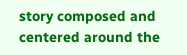story composed and centered around the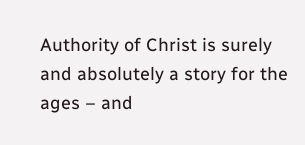Authority of Christ is surely and absolutely a story for the ages – and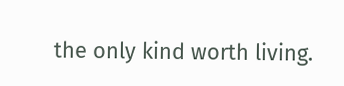the only kind worth living.